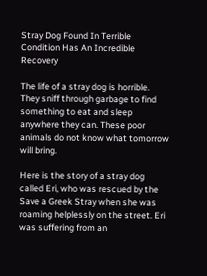Stray Dog Found In Terrible Condition Has An Incredible Recovery

The life of a stray dog is horrible. They sniff through garbage to find something to eat and sleep anywhere they can. These poor animals do not know what tomorrow will bring.

Here is the story of a stray dog called Eri, who was rescued by the Save a Greek Stray when she was roaming helplessly on the street. Eri was suffering from an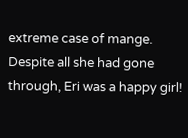extreme case of mange. Despite all she had gone through, Eri was a happy girl!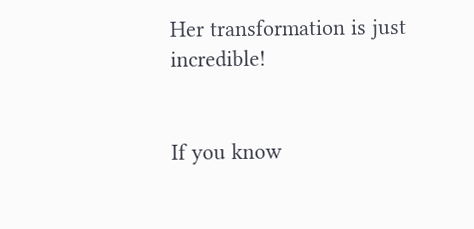Her transformation is just incredible!


If you know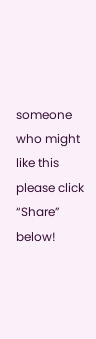someone who might like this please click “Share” below!